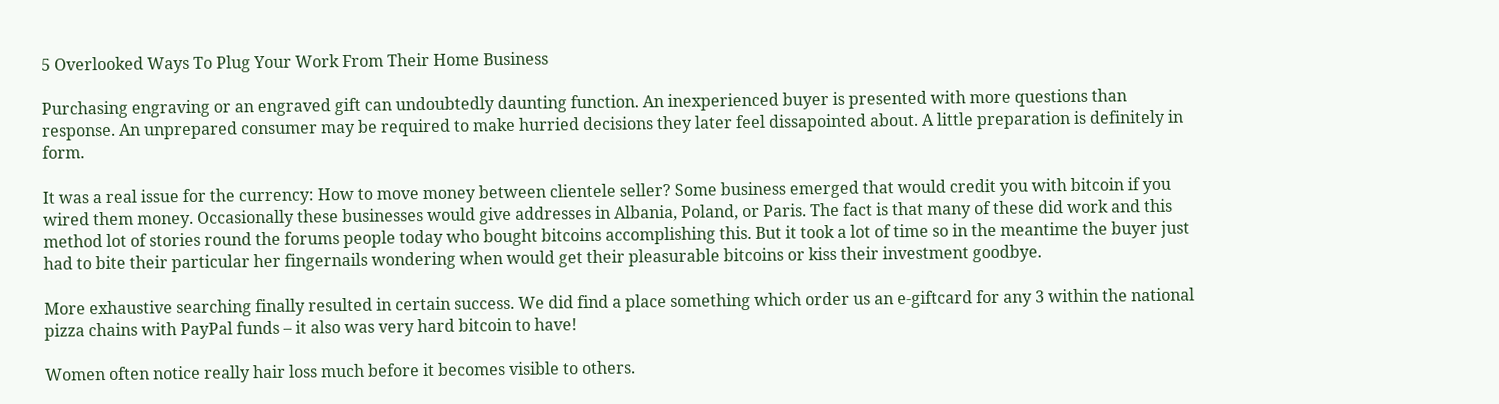5 Overlooked Ways To Plug Your Work From Their Home Business

Purchasing engraving or an engraved gift can undoubtedly daunting function. An inexperienced buyer is presented with more questions than response. An unprepared consumer may be required to make hurried decisions they later feel dissapointed about. A little preparation is definitely in form.

It was a real issue for the currency: How to move money between clientele seller? Some business emerged that would credit you with bitcoin if you wired them money. Occasionally these businesses would give addresses in Albania, Poland, or Paris. The fact is that many of these did work and this method lot of stories round the forums people today who bought bitcoins accomplishing this. But it took a lot of time so in the meantime the buyer just had to bite their particular her fingernails wondering when would get their pleasurable bitcoins or kiss their investment goodbye.

More exhaustive searching finally resulted in certain success. We did find a place something which order us an e-giftcard for any 3 within the national pizza chains with PayPal funds – it also was very hard bitcoin to have!

Women often notice really hair loss much before it becomes visible to others.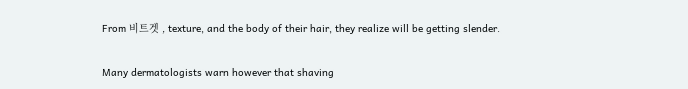From 비트겟 , texture, and the body of their hair, they realize will be getting slender.

Many dermatologists warn however that shaving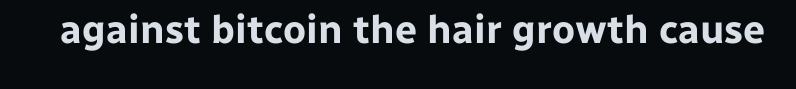against bitcoin the hair growth cause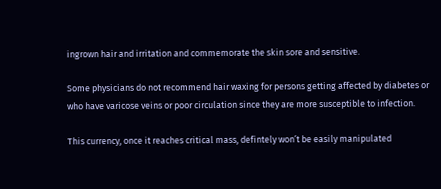ingrown hair and irritation and commemorate the skin sore and sensitive.

Some physicians do not recommend hair waxing for persons getting affected by diabetes or who have varicose veins or poor circulation since they are more susceptible to infection.

This currency, once it reaches critical mass, defintely won’t be easily manipulated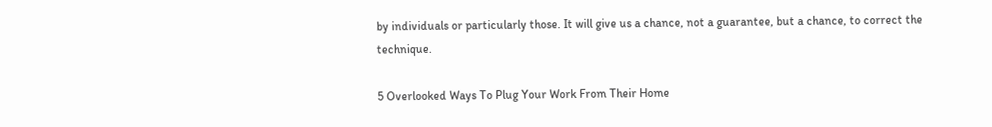by individuals or particularly those. It will give us a chance, not a guarantee, but a chance, to correct the technique.

5 Overlooked Ways To Plug Your Work From Their Home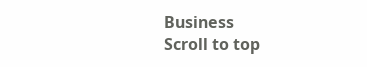Business
Scroll to top